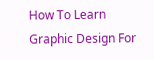How To Learn Graphic Design For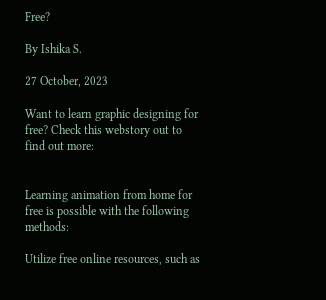Free?

By Ishika S.

27 October, 2023

Want to learn graphic designing for free? Check this webstory out to find out more:


Learning animation from home for free is possible with the following methods:

Utilize free online resources, such as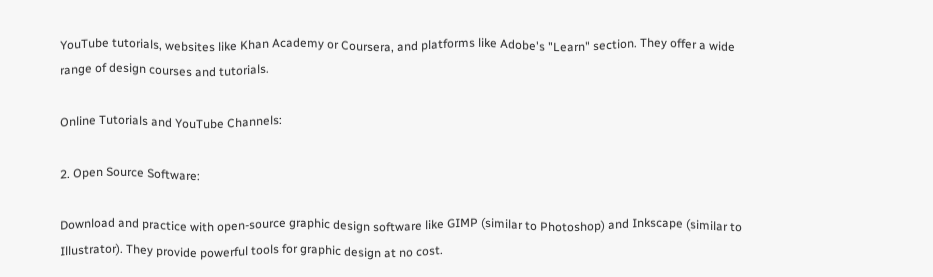YouTube tutorials, websites like Khan Academy or Coursera, and platforms like Adobe's "Learn" section. They offer a wide range of design courses and tutorials.

Online Tutorials and YouTube Channels:

2. Open Source Software:

Download and practice with open-source graphic design software like GIMP (similar to Photoshop) and Inkscape (similar to Illustrator). They provide powerful tools for graphic design at no cost.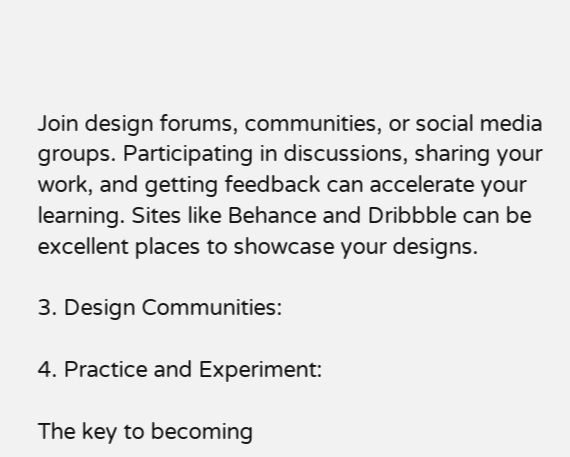Join design forums, communities, or social media groups. Participating in discussions, sharing your work, and getting feedback can accelerate your learning. Sites like Behance and Dribbble can be excellent places to showcase your designs.

3. Design Communities:

4. Practice and Experiment:

The key to becoming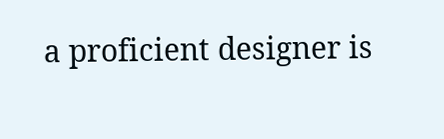a proficient designer is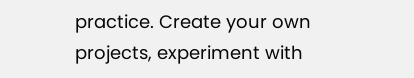practice. Create your own projects, experiment with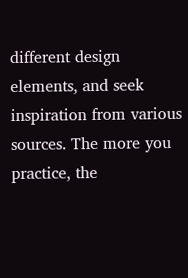different design elements, and seek inspiration from various sources. The more you practice, the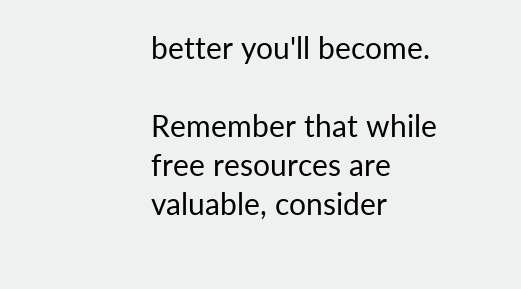better you'll become.

Remember that while free resources are valuable, consider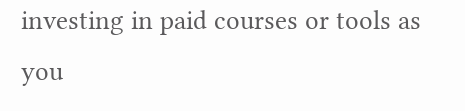investing in paid courses or tools as you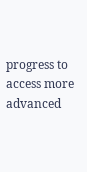progress to access more advanced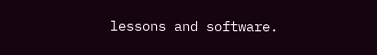lessons and software.